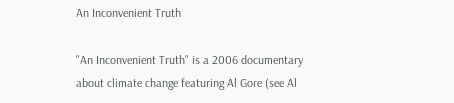An Inconvenient Truth

"An Inconvenient Truth" is a 2006 documentary about climate change featuring Al Gore (see Al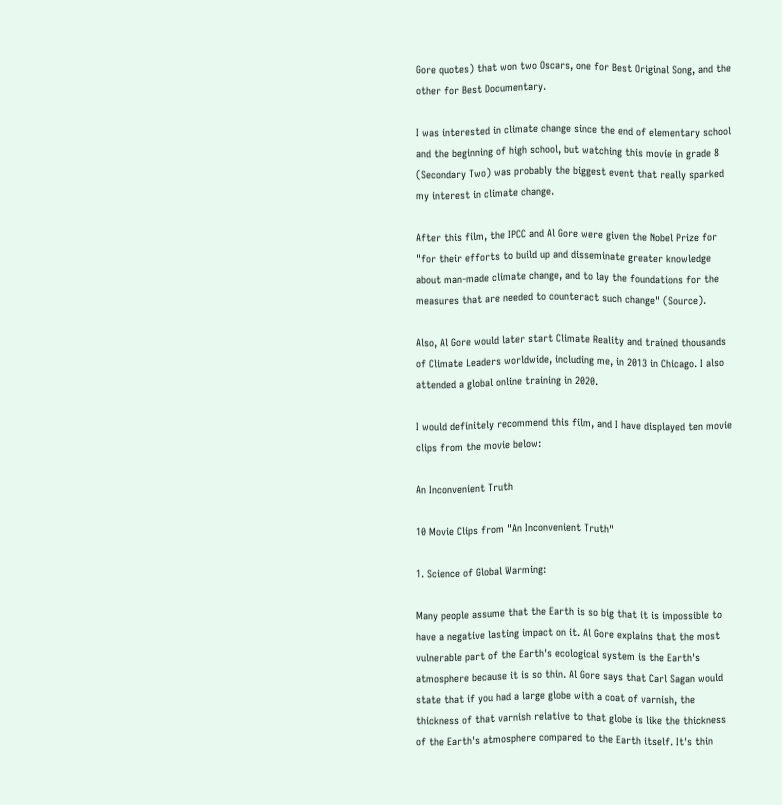Gore quotes) that won two Oscars, one for Best Original Song, and the other for Best Documentary.

I was interested in climate change since the end of elementary school and the beginning of high school, but watching this movie in grade 8 (Secondary Two) was probably the biggest event that really sparked my interest in climate change.

After this film, the IPCC and Al Gore were given the Nobel Prize for "for their efforts to build up and disseminate greater knowledge about man-made climate change, and to lay the foundations for the measures that are needed to counteract such change" (Source).

Also, Al Gore would later start Climate Reality and trained thousands of Climate Leaders worldwide, including me, in 2013 in Chicago. I also attended a global online training in 2020.

I would definitely recommend this film, and I have displayed ten movie clips from the movie below:

An Inconvenient Truth

10 Movie Clips from "An Inconvenient Truth"

1. Science of Global Warming:

Many people assume that the Earth is so big that it is impossible to have a negative lasting impact on it. Al Gore explains that the most vulnerable part of the Earth's ecological system is the Earth's atmosphere because it is so thin. Al Gore says that Carl Sagan would state that if you had a large globe with a coat of varnish, the thickness of that varnish relative to that globe is like the thickness of the Earth's atmosphere compared to the Earth itself. It's thin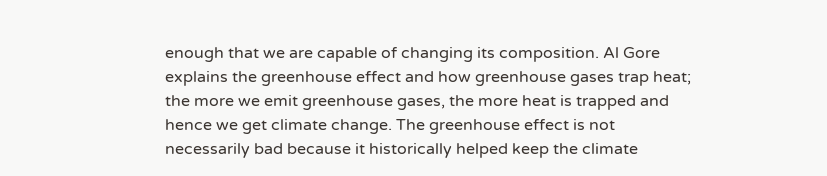enough that we are capable of changing its composition. Al Gore explains the greenhouse effect and how greenhouse gases trap heat; the more we emit greenhouse gases, the more heat is trapped and hence we get climate change. The greenhouse effect is not necessarily bad because it historically helped keep the climate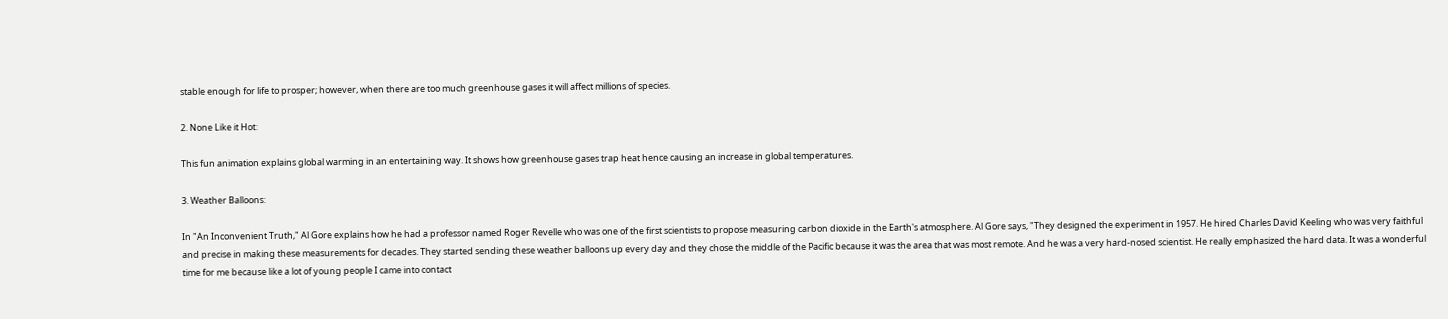stable enough for life to prosper; however, when there are too much greenhouse gases it will affect millions of species.

2. None Like it Hot:

This fun animation explains global warming in an entertaining way. It shows how greenhouse gases trap heat hence causing an increase in global temperatures.

3. Weather Balloons:

In "An Inconvenient Truth," Al Gore explains how he had a professor named Roger Revelle who was one of the first scientists to propose measuring carbon dioxide in the Earth's atmosphere. Al Gore says, "They designed the experiment in 1957. He hired Charles David Keeling who was very faithful and precise in making these measurements for decades. They started sending these weather balloons up every day and they chose the middle of the Pacific because it was the area that was most remote. And he was a very hard-nosed scientist. He really emphasized the hard data. It was a wonderful time for me because like a lot of young people I came into contact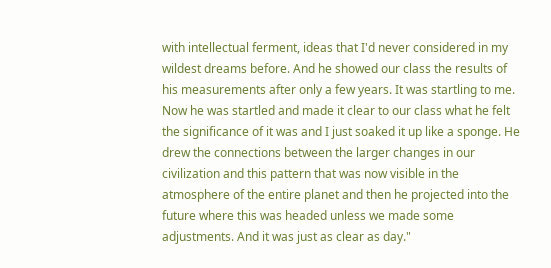with intellectual ferment, ideas that I'd never considered in my wildest dreams before. And he showed our class the results of his measurements after only a few years. It was startling to me. Now he was startled and made it clear to our class what he felt the significance of it was and I just soaked it up like a sponge. He drew the connections between the larger changes in our civilization and this pattern that was now visible in the atmosphere of the entire planet and then he projected into the future where this was headed unless we made some adjustments. And it was just as clear as day."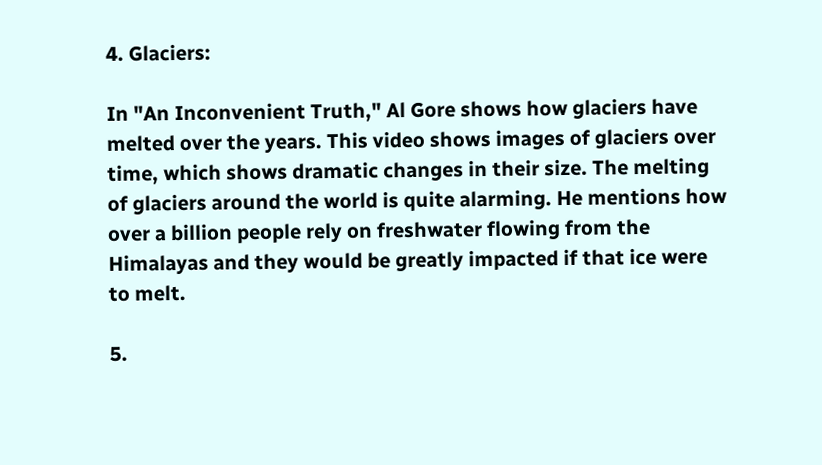4. Glaciers:

In "An Inconvenient Truth," Al Gore shows how glaciers have melted over the years. This video shows images of glaciers over time, which shows dramatic changes in their size. The melting of glaciers around the world is quite alarming. He mentions how over a billion people rely on freshwater flowing from the Himalayas and they would be greatly impacted if that ice were to melt.

5.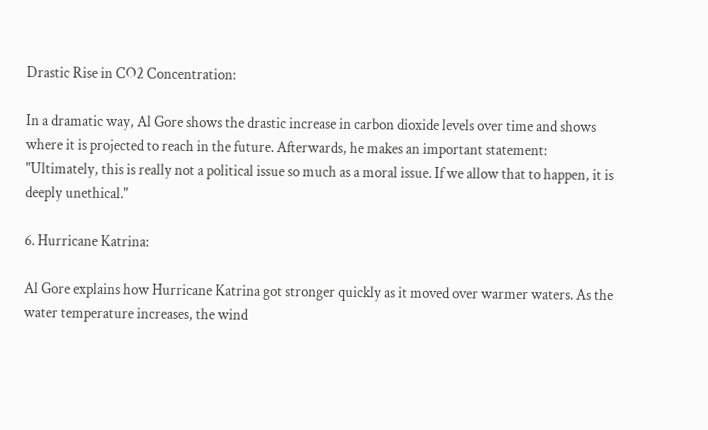Drastic Rise in CO2 Concentration:

In a dramatic way, Al Gore shows the drastic increase in carbon dioxide levels over time and shows where it is projected to reach in the future. Afterwards, he makes an important statement: "Ultimately, this is really not a political issue so much as a moral issue. If we allow that to happen, it is deeply unethical."

6. Hurricane Katrina:

Al Gore explains how Hurricane Katrina got stronger quickly as it moved over warmer waters. As the water temperature increases, the wind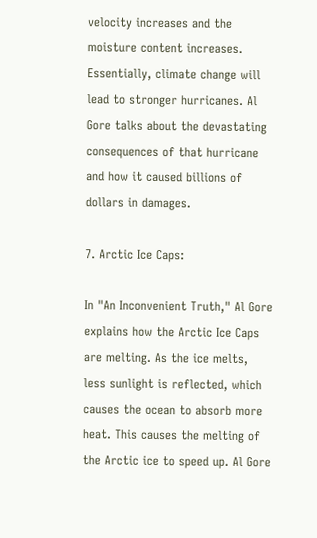velocity increases and the moisture content increases. Essentially, climate change will lead to stronger hurricanes. Al Gore talks about the devastating consequences of that hurricane and how it caused billions of dollars in damages.

7. Arctic Ice Caps:

In "An Inconvenient Truth," Al Gore explains how the Arctic Ice Caps are melting. As the ice melts, less sunlight is reflected, which causes the ocean to absorb more heat. This causes the melting of the Arctic ice to speed up. Al Gore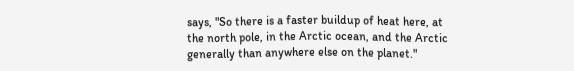says, "So there is a faster buildup of heat here, at the north pole, in the Arctic ocean, and the Arctic generally than anywhere else on the planet."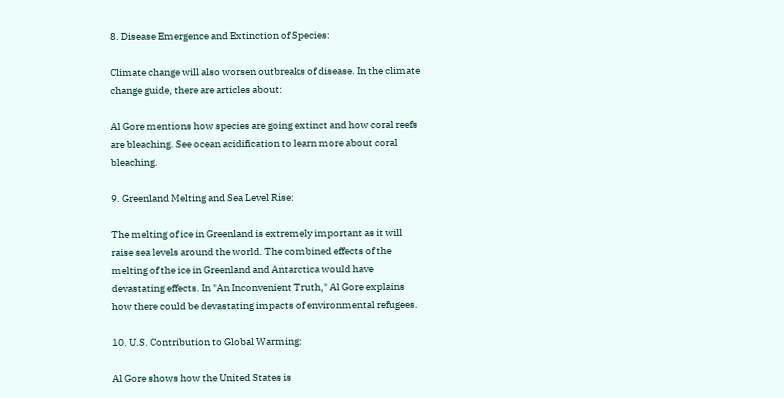8. Disease Emergence and Extinction of Species:

Climate change will also worsen outbreaks of disease. In the climate change guide, there are articles about:

Al Gore mentions how species are going extinct and how coral reefs are bleaching. See ocean acidification to learn more about coral bleaching.

9. Greenland Melting and Sea Level Rise:

The melting of ice in Greenland is extremely important as it will raise sea levels around the world. The combined effects of the melting of the ice in Greenland and Antarctica would have devastating effects. In "An Inconvenient Truth," Al Gore explains how there could be devastating impacts of environmental refugees.

10. U.S. Contribution to Global Warming:

Al Gore shows how the United States is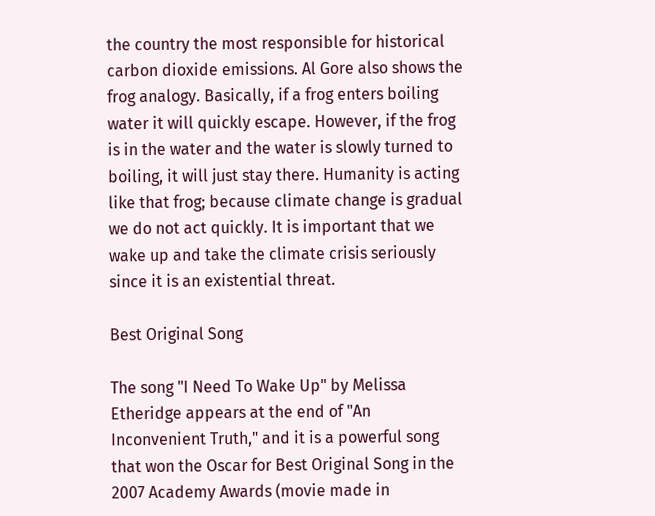the country the most responsible for historical carbon dioxide emissions. Al Gore also shows the frog analogy. Basically, if a frog enters boiling water it will quickly escape. However, if the frog is in the water and the water is slowly turned to boiling, it will just stay there. Humanity is acting like that frog; because climate change is gradual we do not act quickly. It is important that we wake up and take the climate crisis seriously since it is an existential threat.

Best Original Song

The song "I Need To Wake Up" by Melissa Etheridge appears at the end of "An Inconvenient Truth," and it is a powerful song that won the Oscar for Best Original Song in the 2007 Academy Awards (movie made in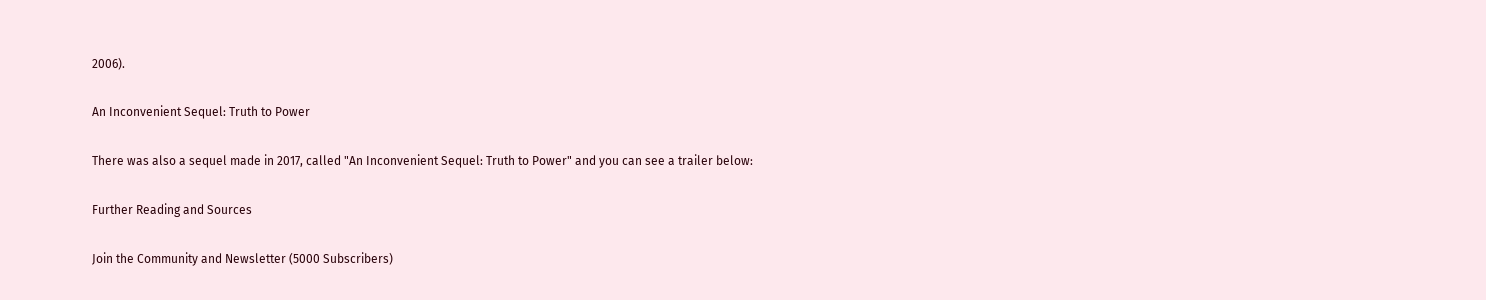2006).

An Inconvenient Sequel: Truth to Power

There was also a sequel made in 2017, called "An Inconvenient Sequel: Truth to Power" and you can see a trailer below:

Further Reading and Sources

Join the Community and Newsletter (5000 Subscribers)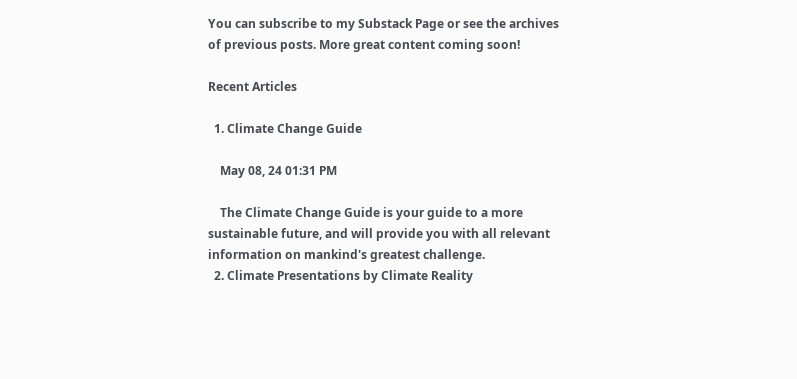You can subscribe to my Substack Page or see the archives of previous posts. More great content coming soon!

Recent Articles

  1. Climate Change Guide

    May 08, 24 01:31 PM

    The Climate Change Guide is your guide to a more sustainable future, and will provide you with all relevant information on mankind's greatest challenge.
  2. Climate Presentations by Climate Reality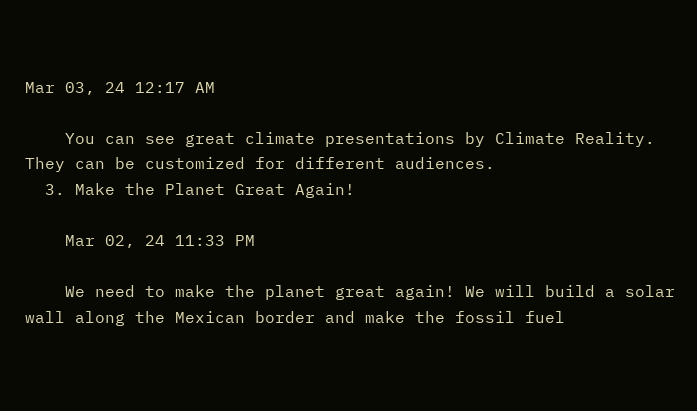Mar 03, 24 12:17 AM

    You can see great climate presentations by Climate Reality. They can be customized for different audiences.
  3. Make the Planet Great Again!

    Mar 02, 24 11:33 PM

    We need to make the planet great again! We will build a solar wall along the Mexican border and make the fossil fuel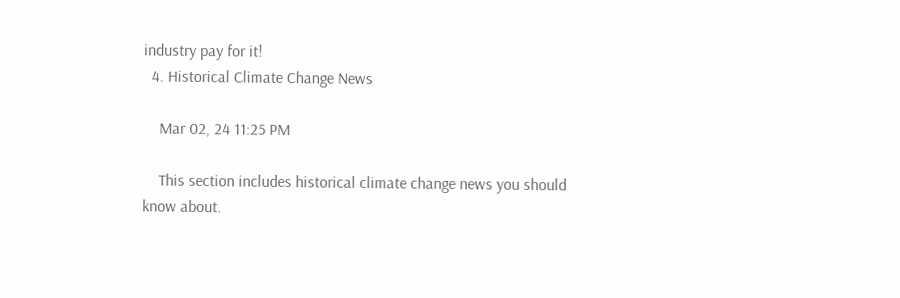industry pay for it!
  4. Historical Climate Change News

    Mar 02, 24 11:25 PM

    This section includes historical climate change news you should know about.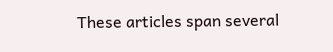These articles span several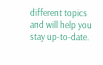different topics and will help you stay up-to-date.